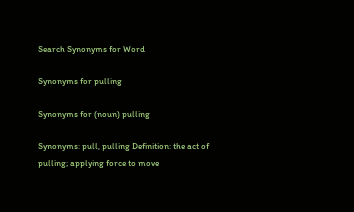Search Synonyms for Word

Synonyms for pulling

Synonyms for (noun) pulling

Synonyms: pull, pulling Definition: the act of pulling; applying force to move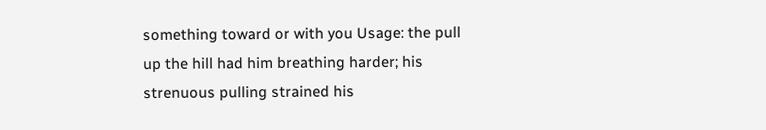something toward or with you Usage: the pull up the hill had him breathing harder; his strenuous pulling strained his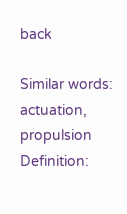back

Similar words: actuation, propulsion Definition: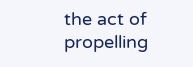the act of propelling